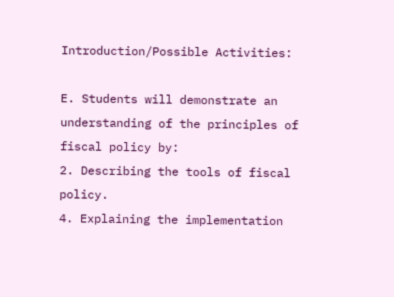Introduction/Possible Activities:

E. Students will demonstrate an understanding of the principles of fiscal policy by:
2. Describing the tools of fiscal policy.
4. Explaining the implementation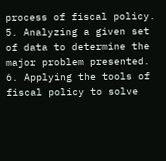process of fiscal policy.
5. Analyzing a given set of data to determine the major problem presented.
6. Applying the tools of fiscal policy to solve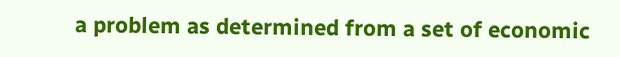a problem as determined from a set of economic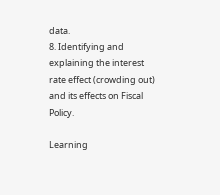data.
8. Identifying and explaining the interest rate effect (crowding out) and its effects on Fiscal Policy.

Learning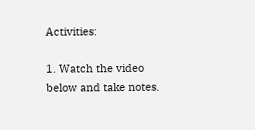Activities:

1. Watch the video below and take notes.